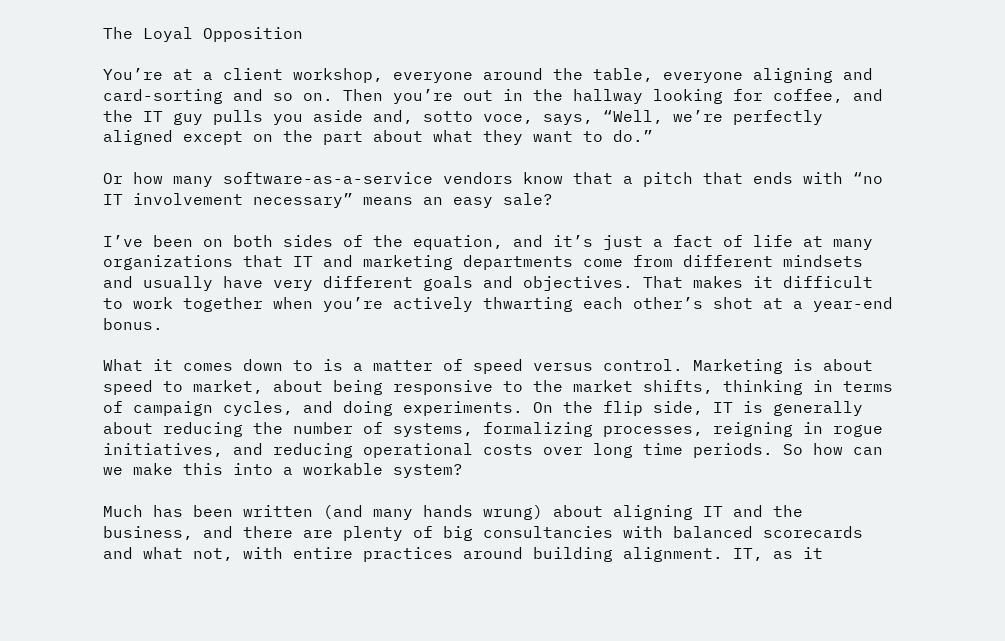The Loyal Opposition

You’re at a client workshop, everyone around the table, everyone aligning and card-sorting and so on. Then you’re out in the hallway looking for coffee, and the IT guy pulls you aside and, sotto voce, says, “Well, we’re perfectly aligned except on the part about what they want to do.”

Or how many software-as-a-service vendors know that a pitch that ends with “no IT involvement necessary” means an easy sale?

I’ve been on both sides of the equation, and it’s just a fact of life at many organizations that IT and marketing departments come from different mindsets and usually have very different goals and objectives. That makes it difficult to work together when you’re actively thwarting each other’s shot at a year-end bonus.

What it comes down to is a matter of speed versus control. Marketing is about speed to market, about being responsive to the market shifts, thinking in terms of campaign cycles, and doing experiments. On the flip side, IT is generally about reducing the number of systems, formalizing processes, reigning in rogue initiatives, and reducing operational costs over long time periods. So how can we make this into a workable system?

Much has been written (and many hands wrung) about aligning IT and the business, and there are plenty of big consultancies with balanced scorecards and what not, with entire practices around building alignment. IT, as it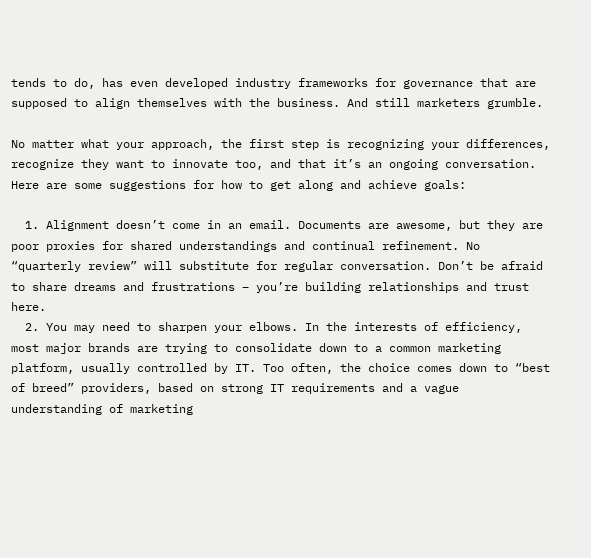tends to do, has even developed industry frameworks for governance that are supposed to align themselves with the business. And still marketers grumble.

No matter what your approach, the first step is recognizing your differences, recognize they want to innovate too, and that it’s an ongoing conversation. Here are some suggestions for how to get along and achieve goals:

  1. Alignment doesn’t come in an email. Documents are awesome, but they are poor proxies for shared understandings and continual refinement. No “quarterly review” will substitute for regular conversation. Don’t be afraid to share dreams and frustrations – you’re building relationships and trust here.
  2. You may need to sharpen your elbows. In the interests of efficiency, most major brands are trying to consolidate down to a common marketing platform, usually controlled by IT. Too often, the choice comes down to “best of breed” providers, based on strong IT requirements and a vague understanding of marketing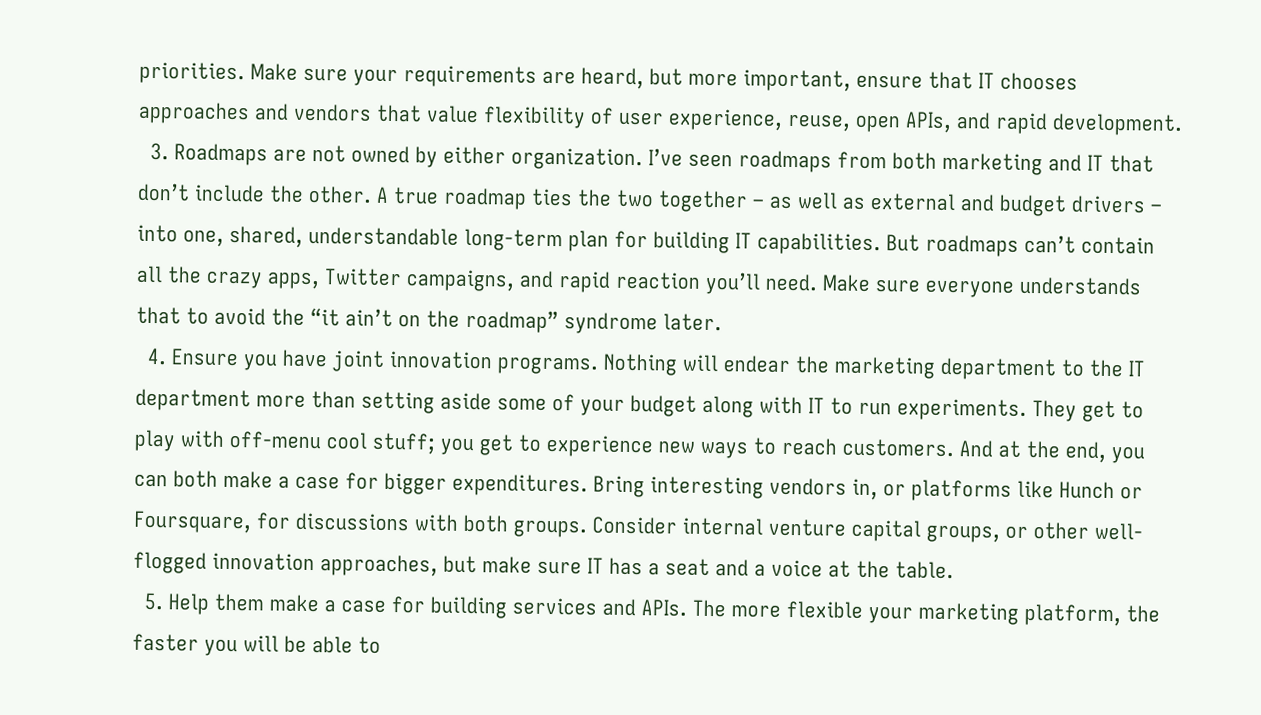priorities. Make sure your requirements are heard, but more important, ensure that IT chooses approaches and vendors that value flexibility of user experience, reuse, open APIs, and rapid development.
  3. Roadmaps are not owned by either organization. I’ve seen roadmaps from both marketing and IT that don’t include the other. A true roadmap ties the two together – as well as external and budget drivers – into one, shared, understandable long-term plan for building IT capabilities. But roadmaps can’t contain all the crazy apps, Twitter campaigns, and rapid reaction you’ll need. Make sure everyone understands that to avoid the “it ain’t on the roadmap” syndrome later.
  4. Ensure you have joint innovation programs. Nothing will endear the marketing department to the IT department more than setting aside some of your budget along with IT to run experiments. They get to play with off-menu cool stuff; you get to experience new ways to reach customers. And at the end, you can both make a case for bigger expenditures. Bring interesting vendors in, or platforms like Hunch or Foursquare, for discussions with both groups. Consider internal venture capital groups, or other well-flogged innovation approaches, but make sure IT has a seat and a voice at the table.
  5. Help them make a case for building services and APIs. The more flexible your marketing platform, the faster you will be able to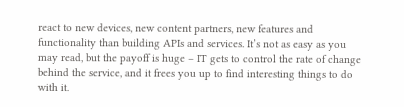react to new devices, new content partners, new features and functionality than building APIs and services. It’s not as easy as you may read, but the payoff is huge – IT gets to control the rate of change behind the service, and it frees you up to find interesting things to do with it.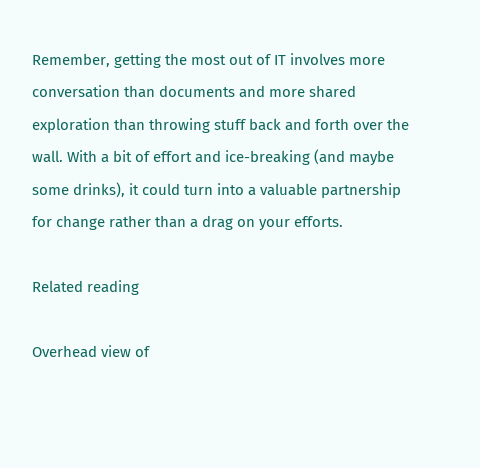Remember, getting the most out of IT involves more conversation than documents and more shared exploration than throwing stuff back and forth over the wall. With a bit of effort and ice-breaking (and maybe some drinks), it could turn into a valuable partnership for change rather than a drag on your efforts.

Related reading

Overhead view of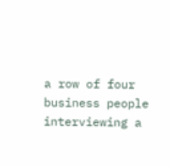a row of four business people interviewing a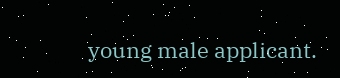young male applicant.